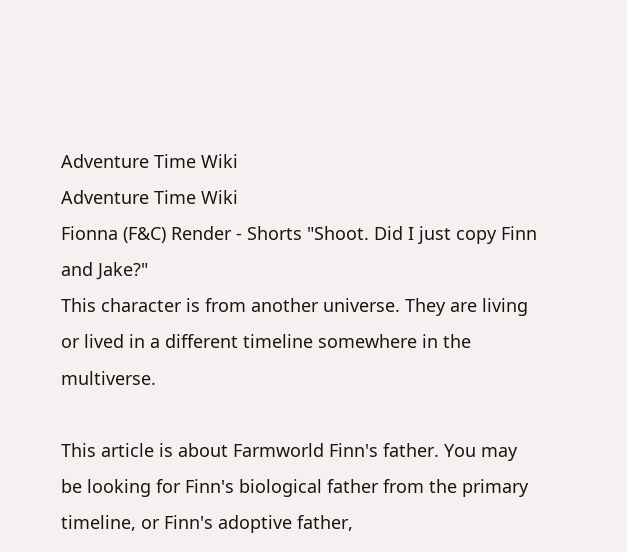Adventure Time Wiki
Adventure Time Wiki
Fionna (F&C) Render - Shorts "Shoot. Did I just copy Finn and Jake?"
This character is from another universe. They are living or lived in a different timeline somewhere in the multiverse.

This article is about Farmworld Finn's father. You may be looking for Finn's biological father from the primary timeline, or Finn's adoptive father,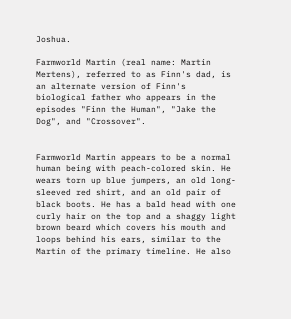Joshua.

Farmworld Martin (real name: Martin Mertens), referred to as Finn's dad, is an alternate version of Finn's biological father who appears in the episodes "Finn the Human", "Jake the Dog", and "Crossover".


Farmworld Martin appears to be a normal human being with peach-colored skin. He wears torn up blue jumpers, an old long-sleeved red shirt, and an old pair of black boots. He has a bald head with one curly hair on the top and a shaggy light brown beard which covers his mouth and loops behind his ears, similar to the Martin of the primary timeline. He also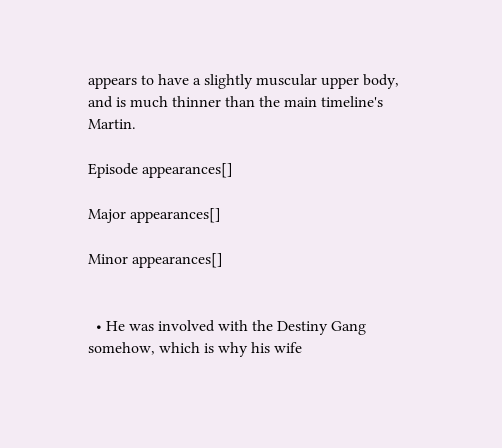appears to have a slightly muscular upper body, and is much thinner than the main timeline's Martin.

Episode appearances[]

Major appearances[]

Minor appearances[]


  • He was involved with the Destiny Gang somehow, which is why his wife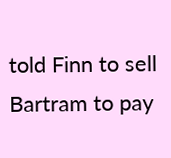told Finn to sell Bartram to pay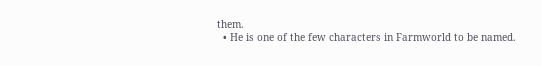them.
  • He is one of the few characters in Farmworld to be named.